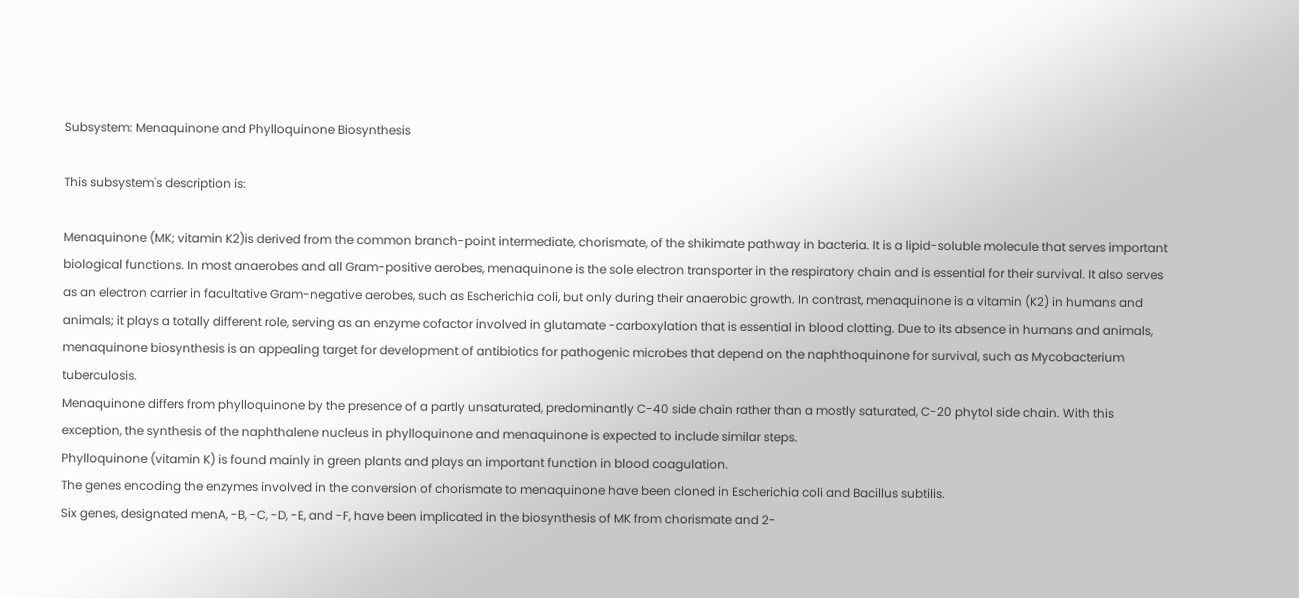Subsystem: Menaquinone and Phylloquinone Biosynthesis

This subsystem's description is:

Menaquinone (MK; vitamin K2)is derived from the common branch-point intermediate, chorismate, of the shikimate pathway in bacteria. It is a lipid-soluble molecule that serves important biological functions. In most anaerobes and all Gram-positive aerobes, menaquinone is the sole electron transporter in the respiratory chain and is essential for their survival. It also serves as an electron carrier in facultative Gram-negative aerobes, such as Escherichia coli, but only during their anaerobic growth. In contrast, menaquinone is a vitamin (K2) in humans and animals; it plays a totally different role, serving as an enzyme cofactor involved in glutamate -carboxylation that is essential in blood clotting. Due to its absence in humans and animals, menaquinone biosynthesis is an appealing target for development of antibiotics for pathogenic microbes that depend on the naphthoquinone for survival, such as Mycobacterium tuberculosis.
Menaquinone differs from phylloquinone by the presence of a partly unsaturated, predominantly C-40 side chain rather than a mostly saturated, C-20 phytol side chain. With this exception, the synthesis of the naphthalene nucleus in phylloquinone and menaquinone is expected to include similar steps.
Phylloquinone (vitamin K) is found mainly in green plants and plays an important function in blood coagulation.
The genes encoding the enzymes involved in the conversion of chorismate to menaquinone have been cloned in Escherichia coli and Bacillus subtilis.
Six genes, designated menA, -B, -C, -D, -E, and -F, have been implicated in the biosynthesis of MK from chorismate and 2-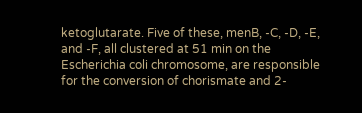ketoglutarate. Five of these, menB, -C, -D, -E, and -F, all clustered at 51 min on the Escherichia coli chromosome, are responsible for the conversion of chorismate and 2-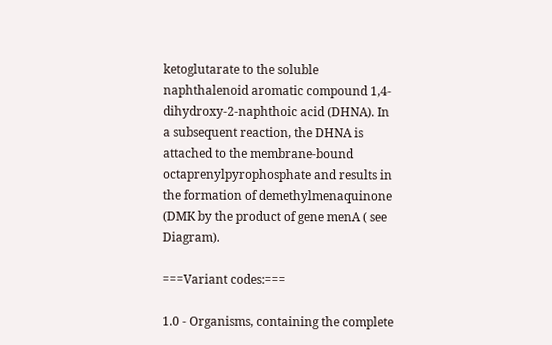ketoglutarate to the soluble naphthalenoid aromatic compound 1,4-dihydroxy-2-naphthoic acid (DHNA). In a subsequent reaction, the DHNA is attached to the membrane-bound octaprenylpyrophosphate and results in the formation of demethylmenaquinone (DMK by the product of gene menA ( see Diagram).

===Variant codes:===

1.0 - Organisms, containing the complete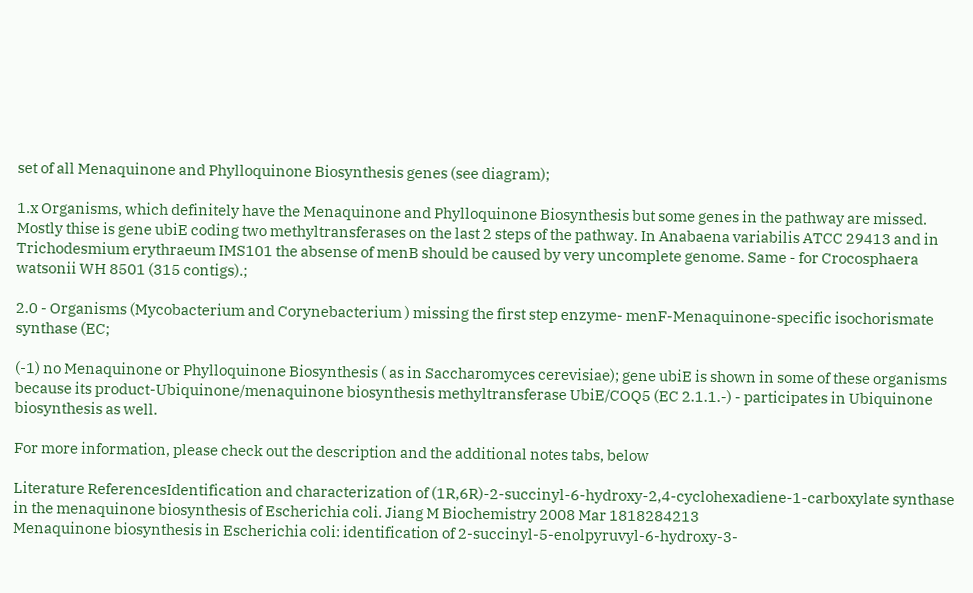set of all Menaquinone and Phylloquinone Biosynthesis genes (see diagram);

1.x Organisms, which definitely have the Menaquinone and Phylloquinone Biosynthesis but some genes in the pathway are missed. Mostly thise is gene ubiE coding two methyltransferases on the last 2 steps of the pathway. In Anabaena variabilis ATCC 29413 and in Trichodesmium erythraeum IMS101 the absense of menB should be caused by very uncomplete genome. Same - for Crocosphaera watsonii WH 8501 (315 contigs).;

2.0 - Organisms (Mycobacterium and Corynebacterium ) missing the first step enzyme- menF-Menaquinone-specific isochorismate synthase (EC;

(-1) no Menaquinone or Phylloquinone Biosynthesis ( as in Saccharomyces cerevisiae); gene ubiE is shown in some of these organisms because its product-Ubiquinone/menaquinone biosynthesis methyltransferase UbiE/COQ5 (EC 2.1.1.-) - participates in Ubiquinone biosynthesis as well.

For more information, please check out the description and the additional notes tabs, below

Literature ReferencesIdentification and characterization of (1R,6R)-2-succinyl-6-hydroxy-2,4-cyclohexadiene-1-carboxylate synthase in the menaquinone biosynthesis of Escherichia coli. Jiang M Biochemistry 2008 Mar 1818284213
Menaquinone biosynthesis in Escherichia coli: identification of 2-succinyl-5-enolpyruvyl-6-hydroxy-3-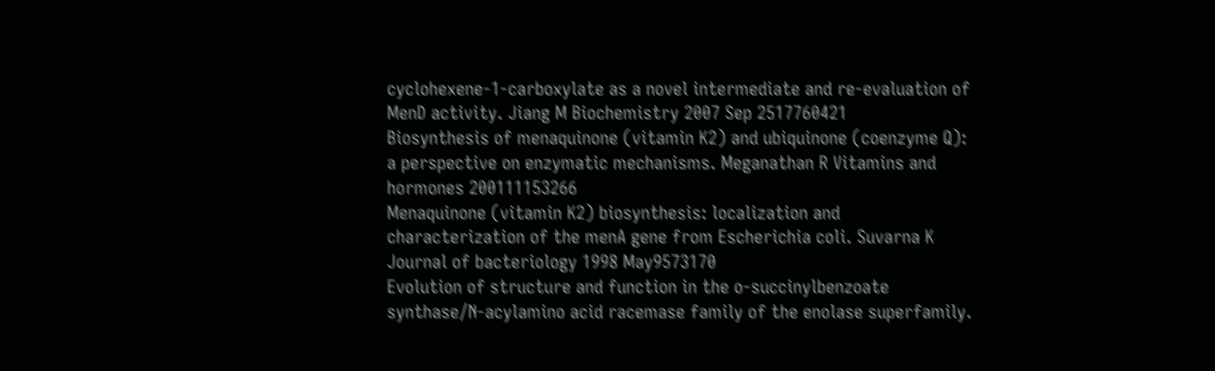cyclohexene-1-carboxylate as a novel intermediate and re-evaluation of MenD activity. Jiang M Biochemistry 2007 Sep 2517760421
Biosynthesis of menaquinone (vitamin K2) and ubiquinone (coenzyme Q): a perspective on enzymatic mechanisms. Meganathan R Vitamins and hormones 200111153266
Menaquinone (vitamin K2) biosynthesis: localization and characterization of the menA gene from Escherichia coli. Suvarna K Journal of bacteriology 1998 May9573170
Evolution of structure and function in the o-succinylbenzoate synthase/N-acylamino acid racemase family of the enolase superfamily.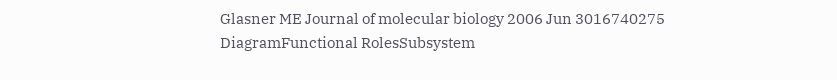Glasner ME Journal of molecular biology 2006 Jun 3016740275
DiagramFunctional RolesSubsystem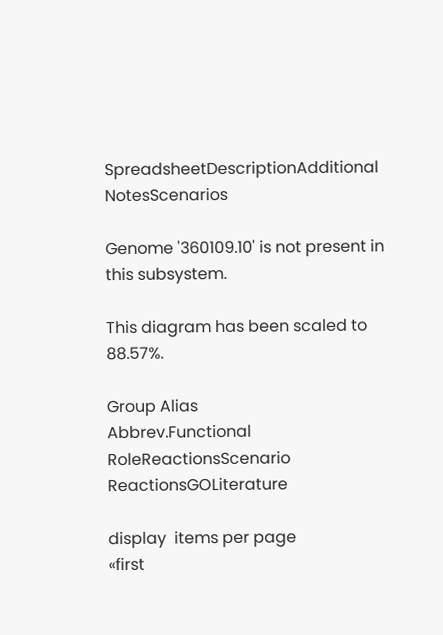SpreadsheetDescriptionAdditional NotesScenarios

Genome '360109.10' is not present in this subsystem.

This diagram has been scaled to 88.57%.

Group Alias
Abbrev.Functional RoleReactionsScenario ReactionsGOLiterature

display  items per page
«first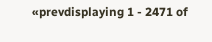«prevdisplaying 1 - 2471 of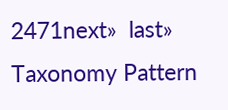2471next»  last»
Taxonomy Pattern